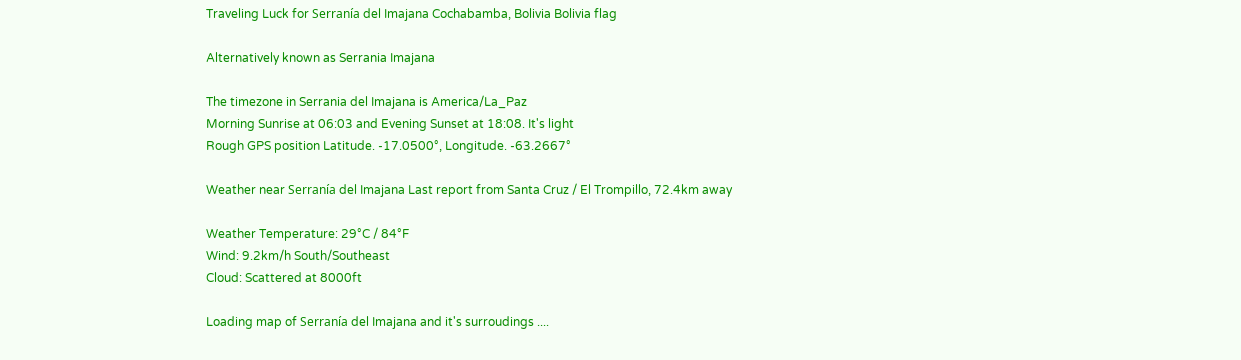Traveling Luck for Serranía del Imajana Cochabamba, Bolivia Bolivia flag

Alternatively known as Serrania Imajana

The timezone in Serrania del Imajana is America/La_Paz
Morning Sunrise at 06:03 and Evening Sunset at 18:08. It's light
Rough GPS position Latitude. -17.0500°, Longitude. -63.2667°

Weather near Serranía del Imajana Last report from Santa Cruz / El Trompillo, 72.4km away

Weather Temperature: 29°C / 84°F
Wind: 9.2km/h South/Southeast
Cloud: Scattered at 8000ft

Loading map of Serranía del Imajana and it's surroudings ....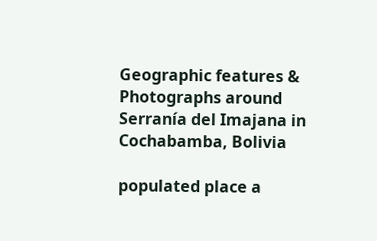Geographic features & Photographs around Serranía del Imajana in Cochabamba, Bolivia

populated place a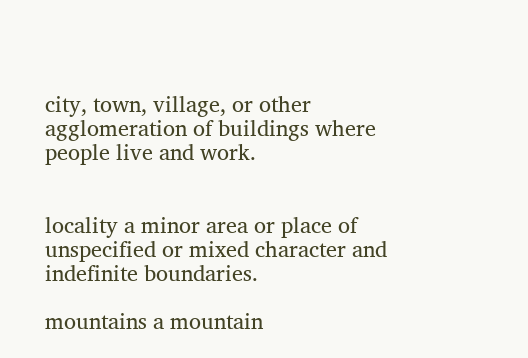city, town, village, or other agglomeration of buildings where people live and work.


locality a minor area or place of unspecified or mixed character and indefinite boundaries.

mountains a mountain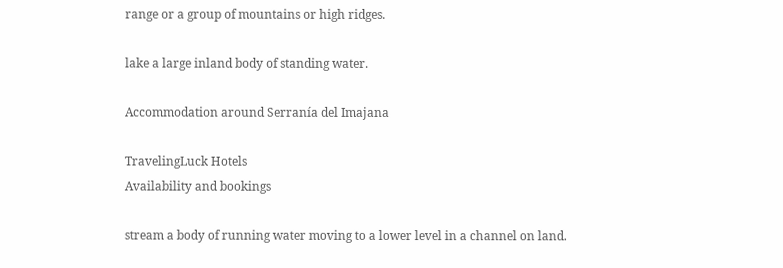range or a group of mountains or high ridges.

lake a large inland body of standing water.

Accommodation around Serranía del Imajana

TravelingLuck Hotels
Availability and bookings

stream a body of running water moving to a lower level in a channel on land.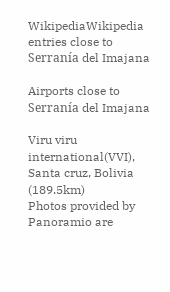WikipediaWikipedia entries close to Serranía del Imajana

Airports close to Serranía del Imajana

Viru viru international(VVI), Santa cruz, Bolivia (189.5km)
Photos provided by Panoramio are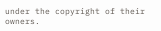under the copyright of their owners.